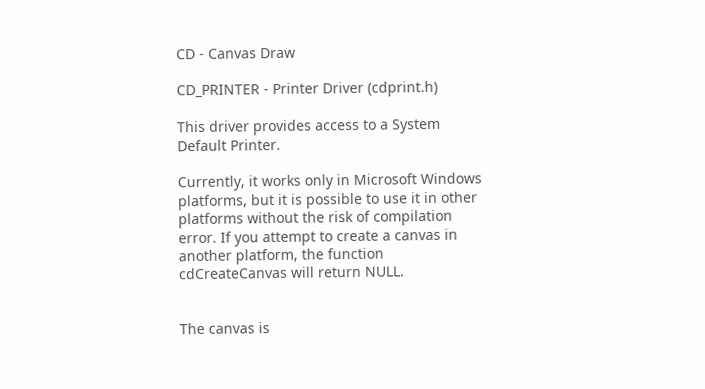CD - Canvas Draw

CD_PRINTER - Printer Driver (cdprint.h)

This driver provides access to a System Default Printer.

Currently, it works only in Microsoft Windows platforms, but it is possible to use it in other platforms without the risk of compilation error. If you attempt to create a canvas in another platform, the function cdCreateCanvas will return NULL.


The canvas is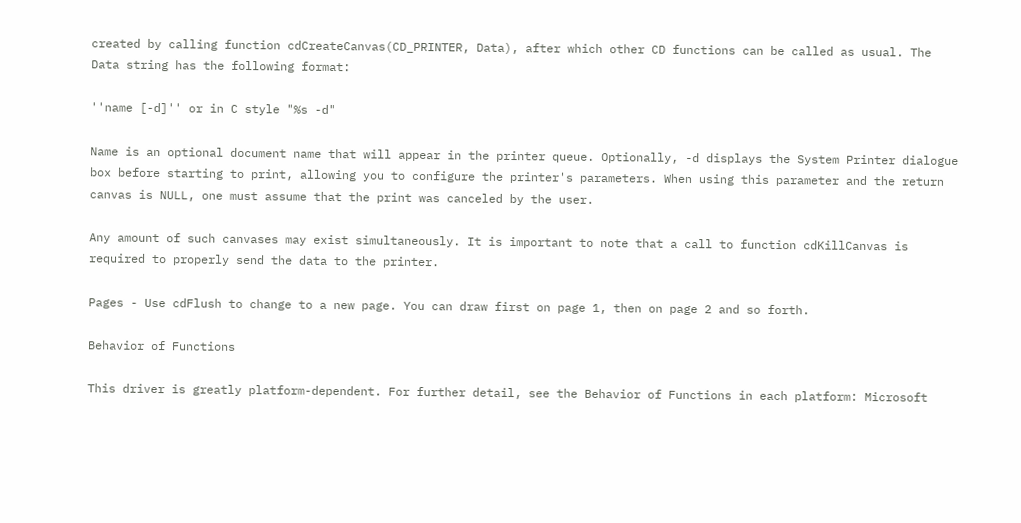created by calling function cdCreateCanvas(CD_PRINTER, Data), after which other CD functions can be called as usual. The Data string has the following format:

''name [-d]'' or in C style "%s -d"

Name is an optional document name that will appear in the printer queue. Optionally, -d displays the System Printer dialogue box before starting to print, allowing you to configure the printer's parameters. When using this parameter and the return canvas is NULL, one must assume that the print was canceled by the user.

Any amount of such canvases may exist simultaneously. It is important to note that a call to function cdKillCanvas is required to properly send the data to the printer.

Pages - Use cdFlush to change to a new page. You can draw first on page 1, then on page 2 and so forth.

Behavior of Functions

This driver is greatly platform-dependent. For further detail, see the Behavior of Functions in each platform: Microsoft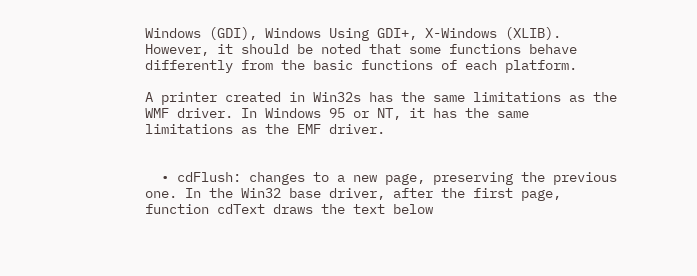Windows (GDI), Windows Using GDI+, X-Windows (XLIB). However, it should be noted that some functions behave differently from the basic functions of each platform.

A printer created in Win32s has the same limitations as the WMF driver. In Windows 95 or NT, it has the same limitations as the EMF driver.


  • cdFlush: changes to a new page, preserving the previous one. In the Win32 base driver, after the first page, function cdText draws the text below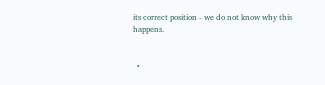its correct position - we do not know why this happens.


  •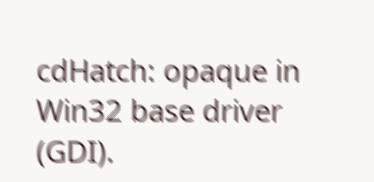cdHatch: opaque in Win32 base driver (GDI).